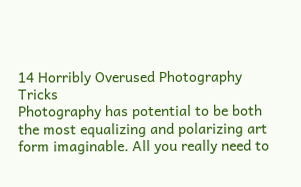14 Horribly Overused Photography Tricks
Photography has potential to be both the most equalizing and polarizing art form imaginable. All you really need to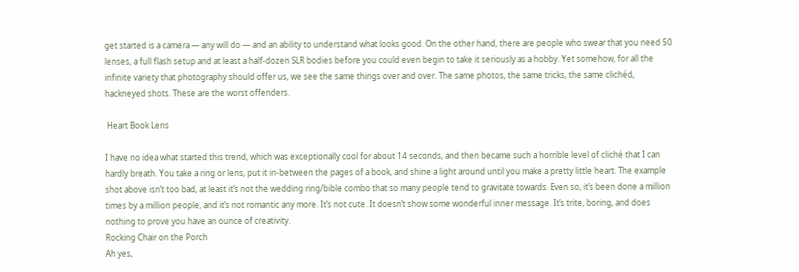get started is a camera — any will do — and an ability to understand what looks good. On the other hand, there are people who swear that you need 50 lenses, a full flash setup and at least a half-dozen SLR bodies before you could even begin to take it seriously as a hobby. Yet somehow, for all the infinite variety that photography should offer us, we see the same things over and over. The same photos, the same tricks, the same clichéd, hackneyed shots. These are the worst offenders.

 Heart Book Lens

I have no idea what started this trend, which was exceptionally cool for about 14 seconds, and then became such a horrible level of cliché that I can hardly breath. You take a ring or lens, put it in-between the pages of a book, and shine a light around until you make a pretty little heart. The example shot above isn’t too bad, at least it’s not the wedding ring/bible combo that so many people tend to gravitate towards. Even so, it’s been done a million times by a million people, and it’s not romantic any more. It’s not cute. It doesn’t show some wonderful inner message. It’s trite, boring, and does nothing to prove you have an ounce of creativity.
Rocking Chair on the Porch
Ah yes,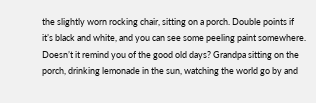the slightly worn rocking chair, sitting on a porch. Double points if it’s black and white, and you can see some peeling paint somewhere. Doesn’t it remind you of the good old days? Grandpa sitting on the porch, drinking lemonade in the sun, watching the world go by and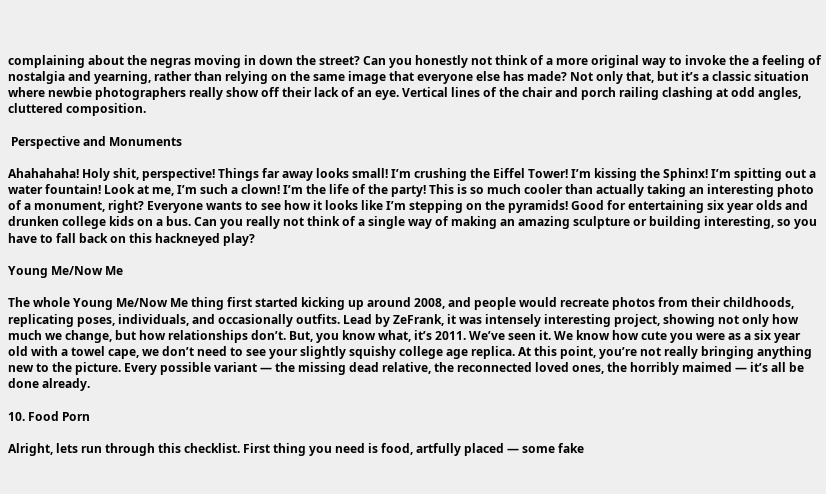complaining about the negras moving in down the street? Can you honestly not think of a more original way to invoke the a feeling of nostalgia and yearning, rather than relying on the same image that everyone else has made? Not only that, but it’s a classic situation where newbie photographers really show off their lack of an eye. Vertical lines of the chair and porch railing clashing at odd angles, cluttered composition.

 Perspective and Monuments

Ahahahaha! Holy shit, perspective! Things far away looks small! I’m crushing the Eiffel Tower! I’m kissing the Sphinx! I’m spitting out a water fountain! Look at me, I’m such a clown! I’m the life of the party! This is so much cooler than actually taking an interesting photo of a monument, right? Everyone wants to see how it looks like I’m stepping on the pyramids! Good for entertaining six year olds and drunken college kids on a bus. Can you really not think of a single way of making an amazing sculpture or building interesting, so you have to fall back on this hackneyed play?

Young Me/Now Me

The whole Young Me/Now Me thing first started kicking up around 2008, and people would recreate photos from their childhoods, replicating poses, individuals, and occasionally outfits. Lead by ZeFrank, it was intensely interesting project, showing not only how much we change, but how relationships don’t. But, you know what, it’s 2011. We’ve seen it. We know how cute you were as a six year old with a towel cape, we don’t need to see your slightly squishy college age replica. At this point, you’re not really bringing anything new to the picture. Every possible variant — the missing dead relative, the reconnected loved ones, the horribly maimed — it’s all be done already.

10. Food Porn

Alright, lets run through this checklist. First thing you need is food, artfully placed — some fake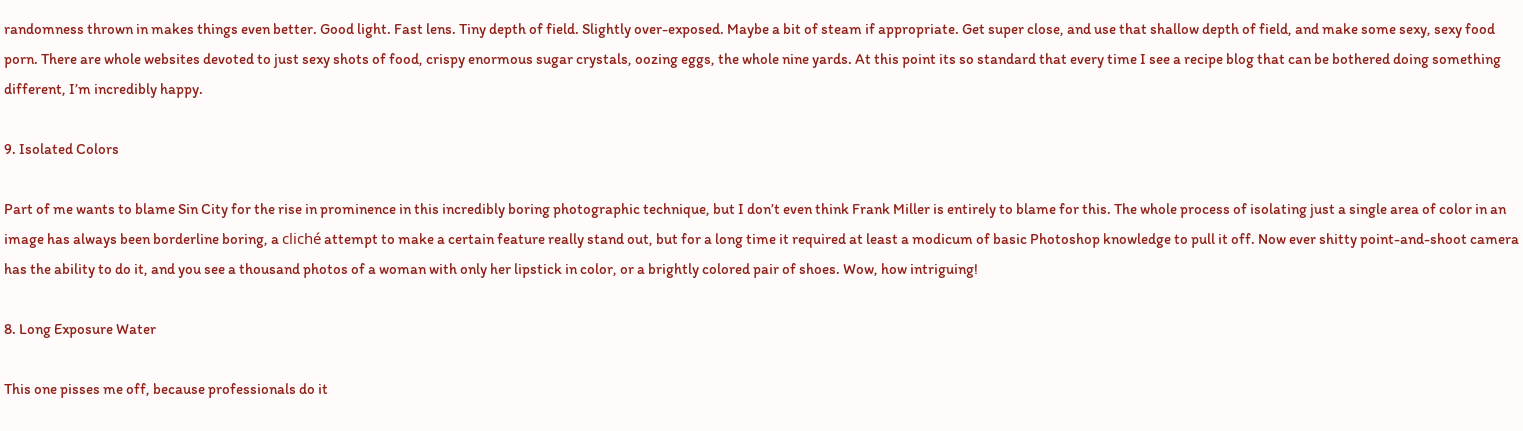randomness thrown in makes things even better. Good light. Fast lens. Tiny depth of field. Slightly over-exposed. Maybe a bit of steam if appropriate. Get super close, and use that shallow depth of field, and make some sexy, sexy food porn. There are whole websites devoted to just sexy shots of food, crispy enormous sugar crystals, oozing eggs, the whole nine yards. At this point its so standard that every time I see a recipe blog that can be bothered doing something different, I’m incredibly happy.

9. Isolated Colors

Part of me wants to blame Sin City for the rise in prominence in this incredibly boring photographic technique, but I don’t even think Frank Miller is entirely to blame for this. The whole process of isolating just a single area of color in an image has always been borderline boring, a cliché attempt to make a certain feature really stand out, but for a long time it required at least a modicum of basic Photoshop knowledge to pull it off. Now ever shitty point-and-shoot camera has the ability to do it, and you see a thousand photos of a woman with only her lipstick in color, or a brightly colored pair of shoes. Wow, how intriguing!

8. Long Exposure Water

This one pisses me off, because professionals do it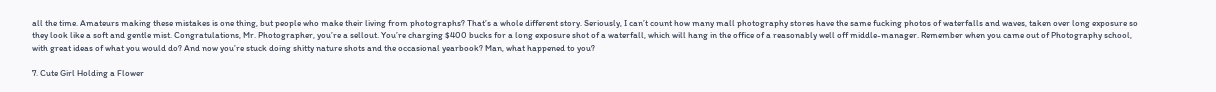all the time. Amateurs making these mistakes is one thing, but people who make their living from photographs? That’s a whole different story. Seriously, I can’t count how many mall photography stores have the same fucking photos of waterfalls and waves, taken over long exposure so they look like a soft and gentle mist. Congratulations, Mr. Photographer, you’re a sellout. You’re charging $400 bucks for a long exposure shot of a waterfall, which will hang in the office of a reasonably well off middle-manager. Remember when you came out of Photography school, with great ideas of what you would do? And now you’re stuck doing shitty nature shots and the occasional yearbook? Man, what happened to you?

7. Cute Girl Holding a Flower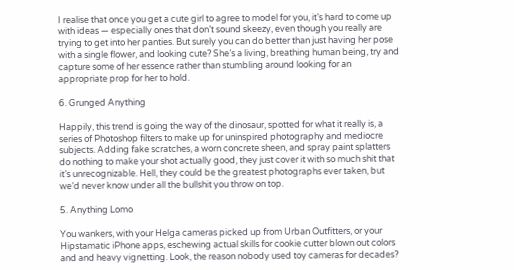I realise that once you get a cute girl to agree to model for you, it’s hard to come up with ideas — especially ones that don’t sound skeezy, even though you really are trying to get into her panties. But surely you can do better than just having her pose with a single flower, and looking cute? She’s a living, breathing human being, try and capture some of her essence rather than stumbling around looking for an appropriate prop for her to hold.

6. Grunged Anything

Happily, this trend is going the way of the dinosaur, spotted for what it really is, a series of Photoshop filters to make up for uninspired photography and mediocre subjects. Adding fake scratches, a worn concrete sheen, and spray paint splatters do nothing to make your shot actually good, they just cover it with so much shit that it’s unrecognizable. Hell, they could be the greatest photographs ever taken, but we’d never know under all the bullshit you throw on top.

5. Anything Lomo

You wankers, with your Helga cameras picked up from Urban Outfitters, or your Hipstamatic iPhone apps, eschewing actual skills for cookie cutter blown out colors and and heavy vignetting. Look, the reason nobody used toy cameras for decades?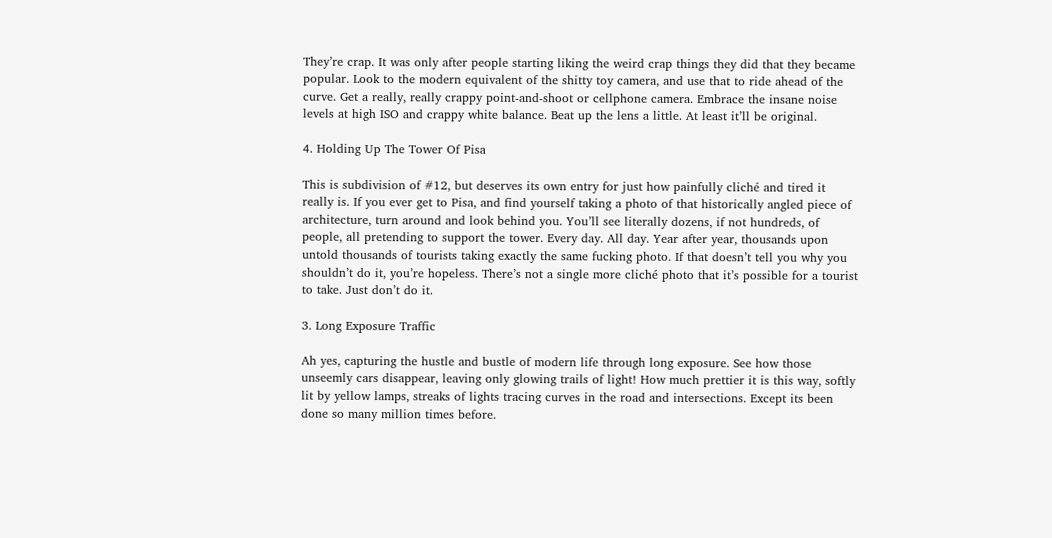They’re crap. It was only after people starting liking the weird crap things they did that they became popular. Look to the modern equivalent of the shitty toy camera, and use that to ride ahead of the curve. Get a really, really crappy point-and-shoot or cellphone camera. Embrace the insane noise levels at high ISO and crappy white balance. Beat up the lens a little. At least it’ll be original.

4. Holding Up The Tower Of Pisa

This is subdivision of #12, but deserves its own entry for just how painfully cliché and tired it really is. If you ever get to Pisa, and find yourself taking a photo of that historically angled piece of architecture, turn around and look behind you. You’ll see literally dozens, if not hundreds, of people, all pretending to support the tower. Every day. All day. Year after year, thousands upon untold thousands of tourists taking exactly the same fucking photo. If that doesn’t tell you why you shouldn’t do it, you’re hopeless. There’s not a single more cliché photo that it’s possible for a tourist to take. Just don’t do it.

3. Long Exposure Traffic

Ah yes, capturing the hustle and bustle of modern life through long exposure. See how those unseemly cars disappear, leaving only glowing trails of light! How much prettier it is this way, softly lit by yellow lamps, streaks of lights tracing curves in the road and intersections. Except its been done so many million times before.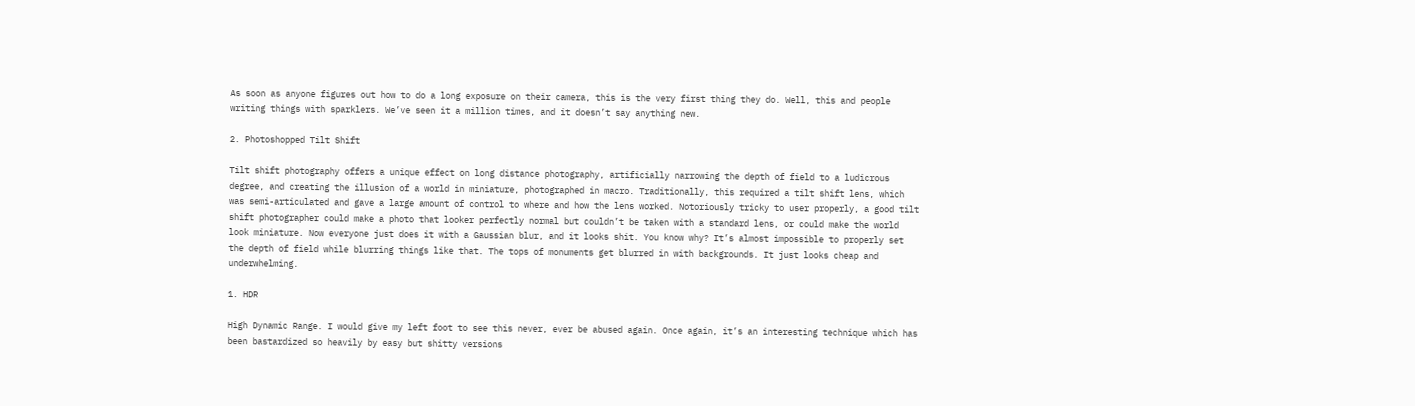As soon as anyone figures out how to do a long exposure on their camera, this is the very first thing they do. Well, this and people writing things with sparklers. We’ve seen it a million times, and it doesn’t say anything new.

2. Photoshopped Tilt Shift

Tilt shift photography offers a unique effect on long distance photography, artificially narrowing the depth of field to a ludicrous degree, and creating the illusion of a world in miniature, photographed in macro. Traditionally, this required a tilt shift lens, which was semi-articulated and gave a large amount of control to where and how the lens worked. Notoriously tricky to user properly, a good tilt shift photographer could make a photo that looker perfectly normal but couldn’t be taken with a standard lens, or could make the world look miniature. Now everyone just does it with a Gaussian blur, and it looks shit. You know why? It’s almost impossible to properly set the depth of field while blurring things like that. The tops of monuments get blurred in with backgrounds. It just looks cheap and underwhelming.

1. HDR

High Dynamic Range. I would give my left foot to see this never, ever be abused again. Once again, it’s an interesting technique which has been bastardized so heavily by easy but shitty versions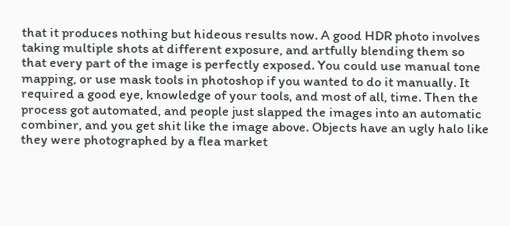that it produces nothing but hideous results now. A good HDR photo involves taking multiple shots at different exposure, and artfully blending them so that every part of the image is perfectly exposed. You could use manual tone mapping, or use mask tools in photoshop if you wanted to do it manually. It required a good eye, knowledge of your tools, and most of all, time. Then the process got automated, and people just slapped the images into an automatic combiner, and you get shit like the image above. Objects have an ugly halo like they were photographed by a flea market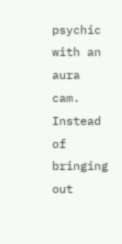psychic with an aura cam. Instead of bringing out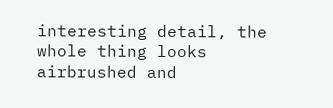interesting detail, the whole thing looks airbrushed and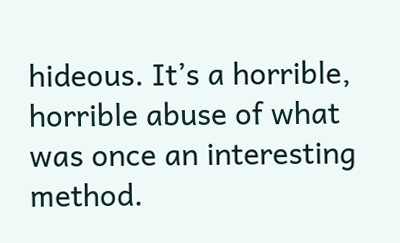hideous. It’s a horrible, horrible abuse of what was once an interesting method.